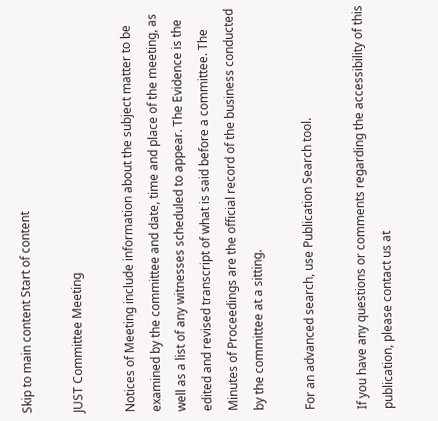Skip to main content Start of content

JUST Committee Meeting

Notices of Meeting include information about the subject matter to be examined by the committee and date, time and place of the meeting, as well as a list of any witnesses scheduled to appear. The Evidence is the edited and revised transcript of what is said before a committee. The Minutes of Proceedings are the official record of the business conducted by the committee at a sitting.

For an advanced search, use Publication Search tool.

If you have any questions or comments regarding the accessibility of this publication, please contact us at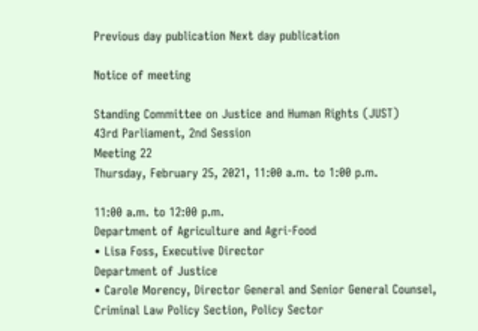Previous day publication Next day publication

Notice of meeting

Standing Committee on Justice and Human Rights (JUST)
43rd Parliament, 2nd Session
Meeting 22
Thursday, February 25, 2021, 11:00 a.m. to 1:00 p.m.

11:00 a.m. to 12:00 p.m.
Department of Agriculture and Agri-Food
• Lisa Foss, Executive Director
Department of Justice
• Carole Morency, Director General and Senior General Counsel, Criminal Law Policy Section, Policy Sector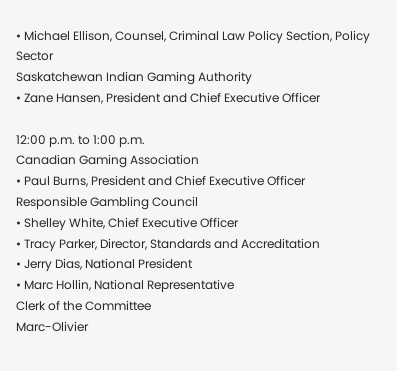• Michael Ellison, Counsel, Criminal Law Policy Section, Policy Sector
Saskatchewan Indian Gaming Authority
• Zane Hansen, President and Chief Executive Officer

12:00 p.m. to 1:00 p.m.
Canadian Gaming Association
• Paul Burns, President and Chief Executive Officer
Responsible Gambling Council
• Shelley White, Chief Executive Officer
• Tracy Parker, Director, Standards and Accreditation
• Jerry Dias, National President
• Marc Hollin, National Representative
Clerk of the Committee
Marc-Olivier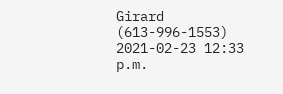Girard (613-996-1553)
2021-02-23 12:33 p.m.